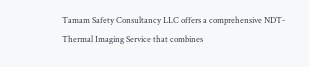Tamam Safety Consultancy LLC offers a comprehensive NDT-Thermal Imaging Service that combines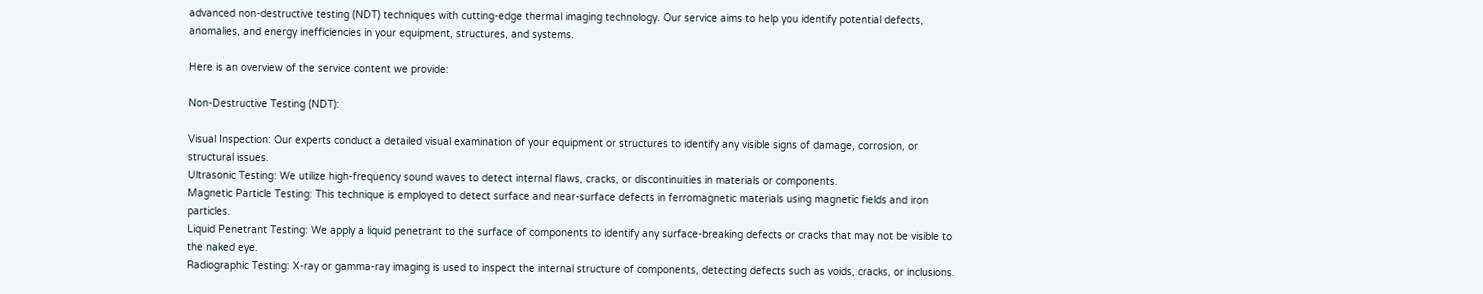advanced non-destructive testing (NDT) techniques with cutting-edge thermal imaging technology. Our service aims to help you identify potential defects, anomalies, and energy inefficiencies in your equipment, structures, and systems.

Here is an overview of the service content we provide:

Non-Destructive Testing (NDT):

Visual Inspection: Our experts conduct a detailed visual examination of your equipment or structures to identify any visible signs of damage, corrosion, or structural issues.
Ultrasonic Testing: We utilize high-frequency sound waves to detect internal flaws, cracks, or discontinuities in materials or components.
Magnetic Particle Testing: This technique is employed to detect surface and near-surface defects in ferromagnetic materials using magnetic fields and iron particles.
Liquid Penetrant Testing: We apply a liquid penetrant to the surface of components to identify any surface-breaking defects or cracks that may not be visible to the naked eye.
Radiographic Testing: X-ray or gamma-ray imaging is used to inspect the internal structure of components, detecting defects such as voids, cracks, or inclusions.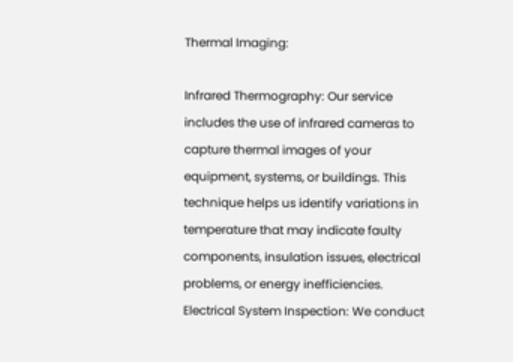Thermal Imaging:

Infrared Thermography: Our service includes the use of infrared cameras to capture thermal images of your equipment, systems, or buildings. This technique helps us identify variations in temperature that may indicate faulty components, insulation issues, electrical problems, or energy inefficiencies.
Electrical System Inspection: We conduct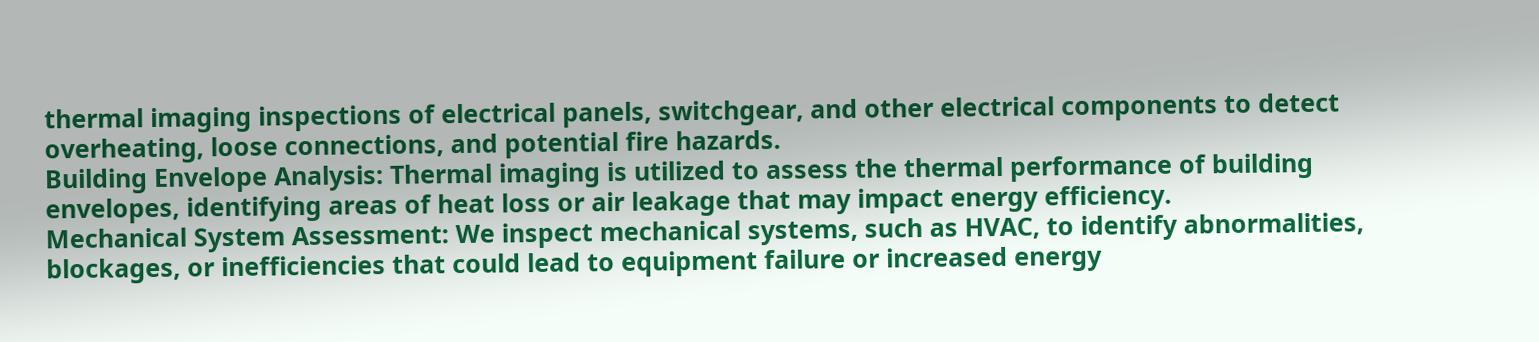thermal imaging inspections of electrical panels, switchgear, and other electrical components to detect overheating, loose connections, and potential fire hazards.
Building Envelope Analysis: Thermal imaging is utilized to assess the thermal performance of building envelopes, identifying areas of heat loss or air leakage that may impact energy efficiency.
Mechanical System Assessment: We inspect mechanical systems, such as HVAC, to identify abnormalities, blockages, or inefficiencies that could lead to equipment failure or increased energy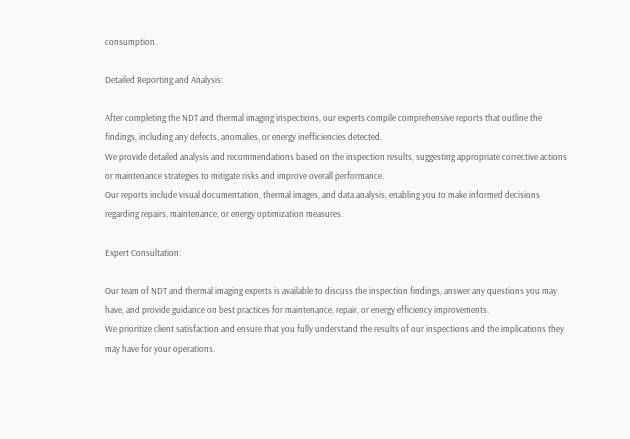consumption.

Detailed Reporting and Analysis:

After completing the NDT and thermal imaging inspections, our experts compile comprehensive reports that outline the findings, including any defects, anomalies, or energy inefficiencies detected.
We provide detailed analysis and recommendations based on the inspection results, suggesting appropriate corrective actions or maintenance strategies to mitigate risks and improve overall performance.
Our reports include visual documentation, thermal images, and data analysis, enabling you to make informed decisions regarding repairs, maintenance, or energy optimization measures.

Expert Consultation:

Our team of NDT and thermal imaging experts is available to discuss the inspection findings, answer any questions you may have, and provide guidance on best practices for maintenance, repair, or energy efficiency improvements.
We prioritize client satisfaction and ensure that you fully understand the results of our inspections and the implications they may have for your operations.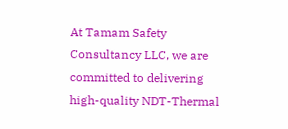At Tamam Safety Consultancy LLC, we are committed to delivering high-quality NDT-Thermal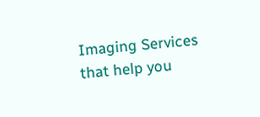Imaging Services that help you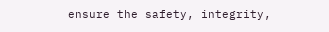ensure the safety, integrity,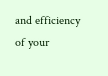and efficiency of your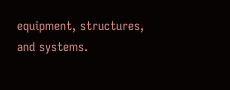equipment, structures, and systems.